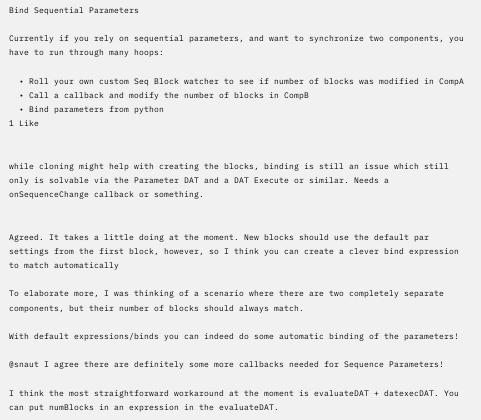Bind Sequential Parameters

Currently if you rely on sequential parameters, and want to synchronize two components, you have to run through many hoops:

  • Roll your own custom Seq Block watcher to see if number of blocks was modified in CompA
  • Call a callback and modify the number of blocks in CompB
  • Bind parameters from python
1 Like


while cloning might help with creating the blocks, binding is still an issue which still only is solvable via the Parameter DAT and a DAT Execute or similar. Needs a onSequenceChange callback or something.


Agreed. It takes a little doing at the moment. New blocks should use the default par settings from the first block, however, so I think you can create a clever bind expression to match automatically

To elaborate more, I was thinking of a scenario where there are two completely separate components, but their number of blocks should always match.

With default expressions/binds you can indeed do some automatic binding of the parameters!

@snaut I agree there are definitely some more callbacks needed for Sequence Parameters!

I think the most straightforward workaround at the moment is evaluateDAT + datexecDAT. You can put numBlocks in an expression in the evaluateDAT.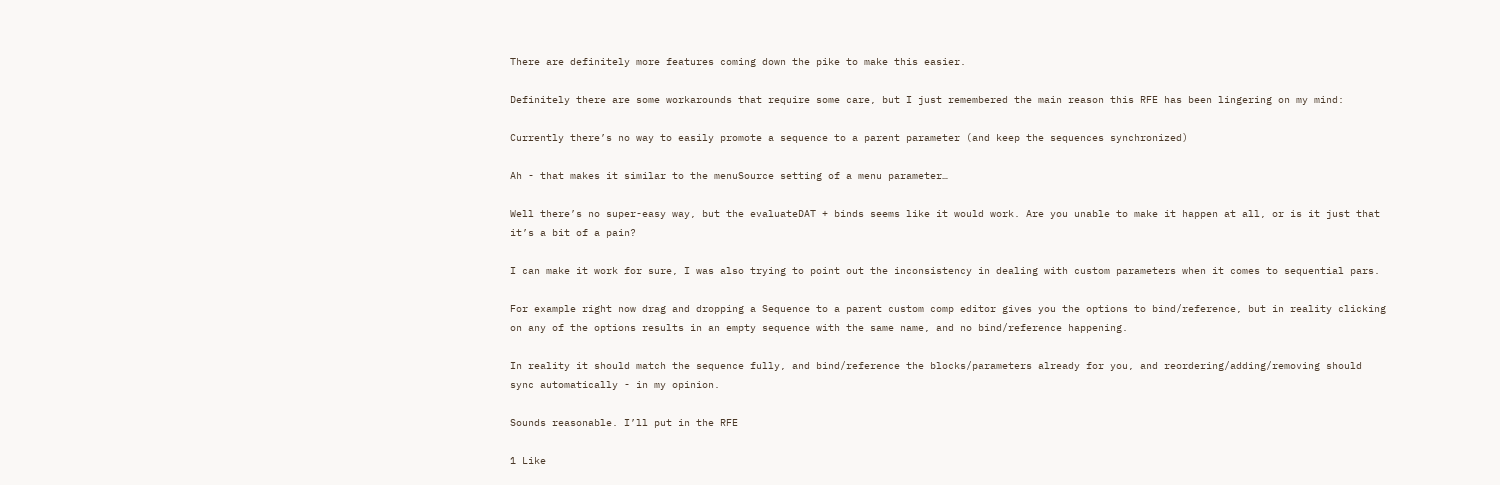There are definitely more features coming down the pike to make this easier.

Definitely there are some workarounds that require some care, but I just remembered the main reason this RFE has been lingering on my mind:

Currently there’s no way to easily promote a sequence to a parent parameter (and keep the sequences synchronized)

Ah - that makes it similar to the menuSource setting of a menu parameter…

Well there’s no super-easy way, but the evaluateDAT + binds seems like it would work. Are you unable to make it happen at all, or is it just that it’s a bit of a pain?

I can make it work for sure, I was also trying to point out the inconsistency in dealing with custom parameters when it comes to sequential pars.

For example right now drag and dropping a Sequence to a parent custom comp editor gives you the options to bind/reference, but in reality clicking on any of the options results in an empty sequence with the same name, and no bind/reference happening.

In reality it should match the sequence fully, and bind/reference the blocks/parameters already for you, and reordering/adding/removing should sync automatically - in my opinion.

Sounds reasonable. I’ll put in the RFE

1 Like